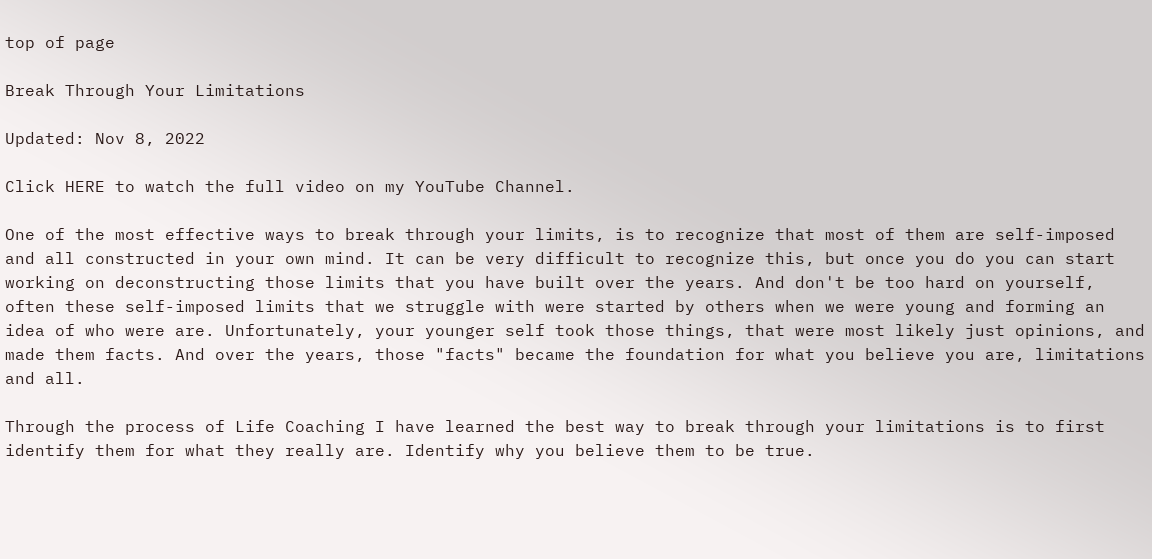top of page

Break Through Your Limitations

Updated: Nov 8, 2022

Click HERE to watch the full video on my YouTube Channel.

One of the most effective ways to break through your limits, is to recognize that most of them are self-imposed and all constructed in your own mind. It can be very difficult to recognize this, but once you do you can start working on deconstructing those limits that you have built over the years. And don't be too hard on yourself, often these self-imposed limits that we struggle with were started by others when we were young and forming an idea of who were are. Unfortunately, your younger self took those things, that were most likely just opinions, and made them facts. And over the years, those "facts" became the foundation for what you believe you are, limitations and all.

Through the process of Life Coaching I have learned the best way to break through your limitations is to first identify them for what they really are. Identify why you believe them to be true.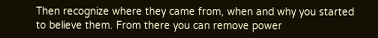Then recognize where they came from, when and why you started to believe them. From there you can remove power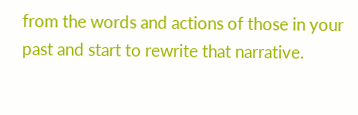from the words and actions of those in your past and start to rewrite that narrative.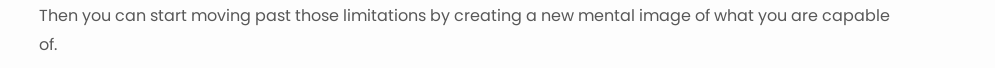Then you can start moving past those limitations by creating a new mental image of what you are capable of.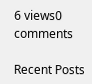6 views0 comments

Recent Posts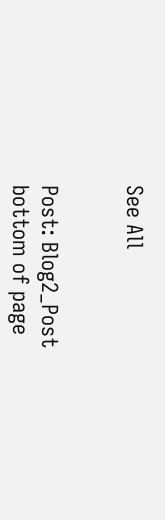See All


Post: Blog2_Post
bottom of page